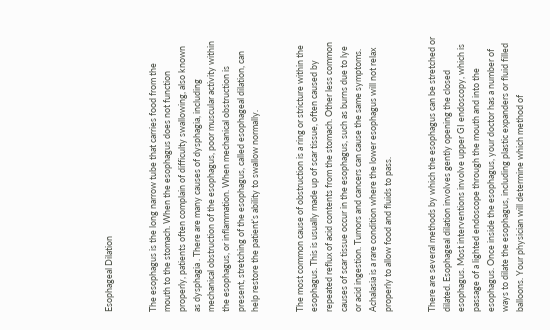Esophageal Dilation


The esophagus is the long narrow tube that carries food from the mouth to the stomach. When the esophagus does not function properly, patients often complain of difficulty swallowing, also known as dysphagia . There are many causes of dysphagia, including mechanical obstruction of the esophagus, poor muscular activity within the esophagus, or inflammation. When mechanical obstruction is present, stretching of the esophagus, called esophageal dilation, can help restore the patient’s ability to swallow normally.


The most common cause of obstruction is a ring or stricture within the esophagus. This is usually made up of scar tissue, often caused by repeated reflux of acid contents from the stomach. Other less common causes of scar tissue occur in the esophagus, such as burns due to lye or acid ingestion. Tumors and cancers can cause the same symptoms. Achalasia is a rare condition where the lower esophagus will not relax properly to allow food and fluids to pass.


There are several methods by which the esophagus can be stretched or dilated. Esophageal dilation involves gently opening the closed esophagus. Most interventions involve upper GI endoscopy, which is passage of a lighted endoscope through the mouth and into the esophagus. Once inside the esophagus, your doctor has a number of ways to dilate the esophagus, including plastic expanders or fluid filled balloons. Your physician will determine which method of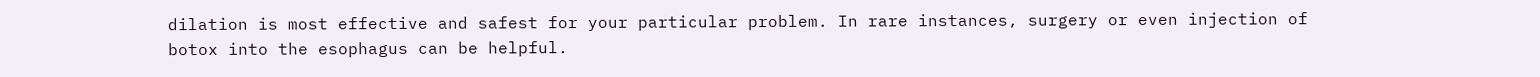dilation is most effective and safest for your particular problem. In rare instances, surgery or even injection of botox into the esophagus can be helpful.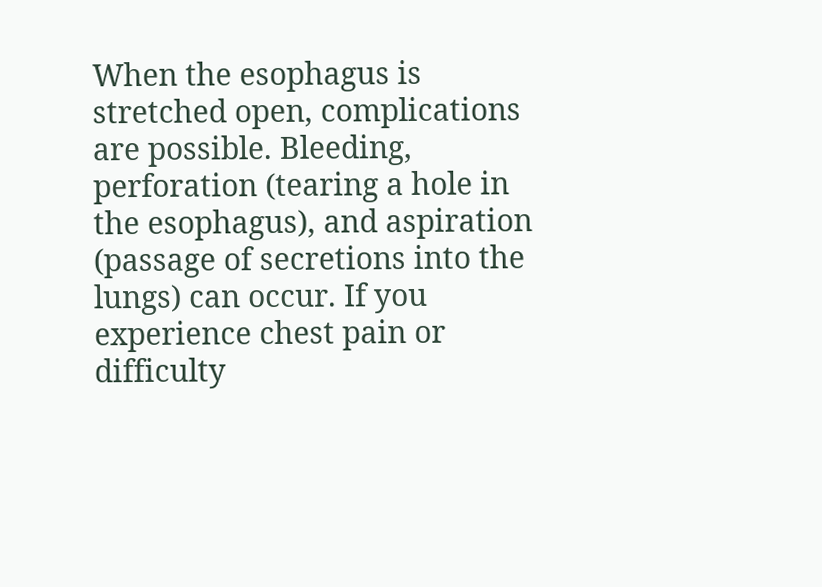When the esophagus is stretched open, complications are possible. Bleeding, perforation (tearing a hole in the esophagus), and aspiration (passage of secretions into the lungs) can occur. If you experience chest pain or difficulty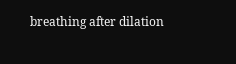breathing after dilation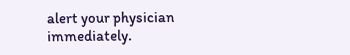alert your physician immediately.